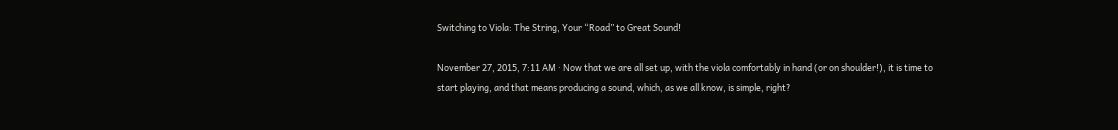Switching to Viola: The String, Your “Road” to Great Sound!

November 27, 2015, 7:11 AM · Now that we are all set up, with the viola comfortably in hand (or on shoulder!), it is time to start playing, and that means producing a sound, which, as we all know, is simple, right?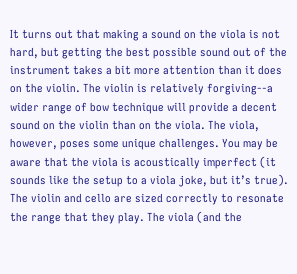It turns out that making a sound on the viola is not hard, but getting the best possible sound out of the instrument takes a bit more attention than it does on the violin. The violin is relatively forgiving--a wider range of bow technique will provide a decent sound on the violin than on the viola. The viola, however, poses some unique challenges. You may be aware that the viola is acoustically imperfect (it sounds like the setup to a viola joke, but it’s true). The violin and cello are sized correctly to resonate the range that they play. The viola (and the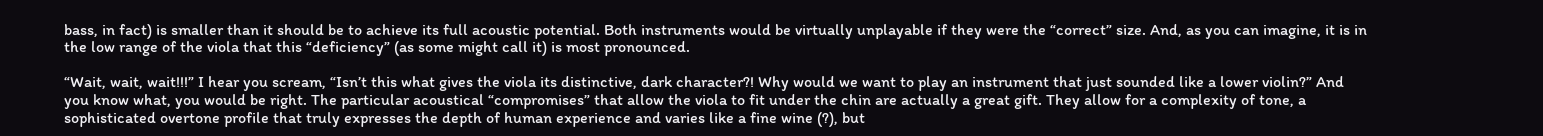bass, in fact) is smaller than it should be to achieve its full acoustic potential. Both instruments would be virtually unplayable if they were the “correct” size. And, as you can imagine, it is in the low range of the viola that this “deficiency” (as some might call it) is most pronounced.

“Wait, wait, wait!!!” I hear you scream, “Isn’t this what gives the viola its distinctive, dark character?! Why would we want to play an instrument that just sounded like a lower violin?” And you know what, you would be right. The particular acoustical “compromises” that allow the viola to fit under the chin are actually a great gift. They allow for a complexity of tone, a sophisticated overtone profile that truly expresses the depth of human experience and varies like a fine wine (?), but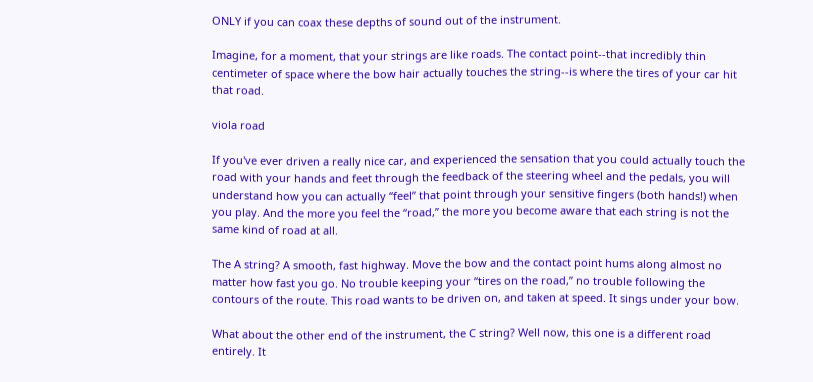ONLY if you can coax these depths of sound out of the instrument.

Imagine, for a moment, that your strings are like roads. The contact point--that incredibly thin centimeter of space where the bow hair actually touches the string--is where the tires of your car hit that road.

viola road

If you've ever driven a really nice car, and experienced the sensation that you could actually touch the road with your hands and feet through the feedback of the steering wheel and the pedals, you will understand how you can actually “feel” that point through your sensitive fingers (both hands!) when you play. And the more you feel the “road,” the more you become aware that each string is not the same kind of road at all.

The A string? A smooth, fast highway. Move the bow and the contact point hums along almost no matter how fast you go. No trouble keeping your “tires on the road,” no trouble following the contours of the route. This road wants to be driven on, and taken at speed. It sings under your bow.

What about the other end of the instrument, the C string? Well now, this one is a different road entirely. It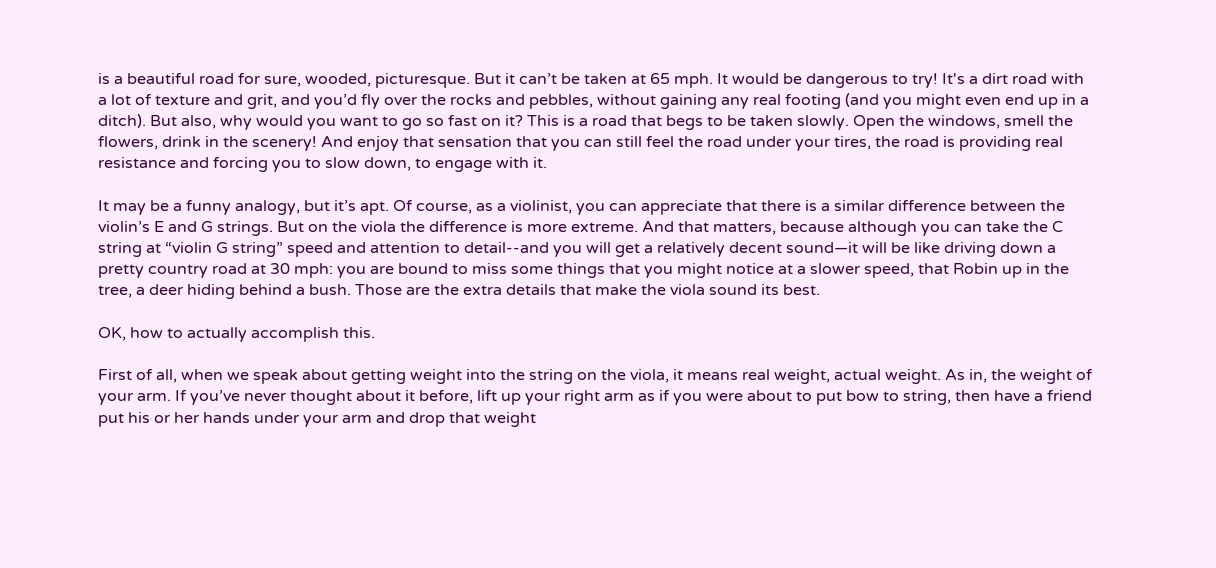is a beautiful road for sure, wooded, picturesque. But it can’t be taken at 65 mph. It would be dangerous to try! It's a dirt road with a lot of texture and grit, and you’d fly over the rocks and pebbles, without gaining any real footing (and you might even end up in a ditch). But also, why would you want to go so fast on it? This is a road that begs to be taken slowly. Open the windows, smell the flowers, drink in the scenery! And enjoy that sensation that you can still feel the road under your tires, the road is providing real resistance and forcing you to slow down, to engage with it.

It may be a funny analogy, but it’s apt. Of course, as a violinist, you can appreciate that there is a similar difference between the violin’s E and G strings. But on the viola the difference is more extreme. And that matters, because although you can take the C string at “violin G string” speed and attention to detail--and you will get a relatively decent sound—it will be like driving down a pretty country road at 30 mph: you are bound to miss some things that you might notice at a slower speed, that Robin up in the tree, a deer hiding behind a bush. Those are the extra details that make the viola sound its best.

OK, how to actually accomplish this.

First of all, when we speak about getting weight into the string on the viola, it means real weight, actual weight. As in, the weight of your arm. If you’ve never thought about it before, lift up your right arm as if you were about to put bow to string, then have a friend put his or her hands under your arm and drop that weight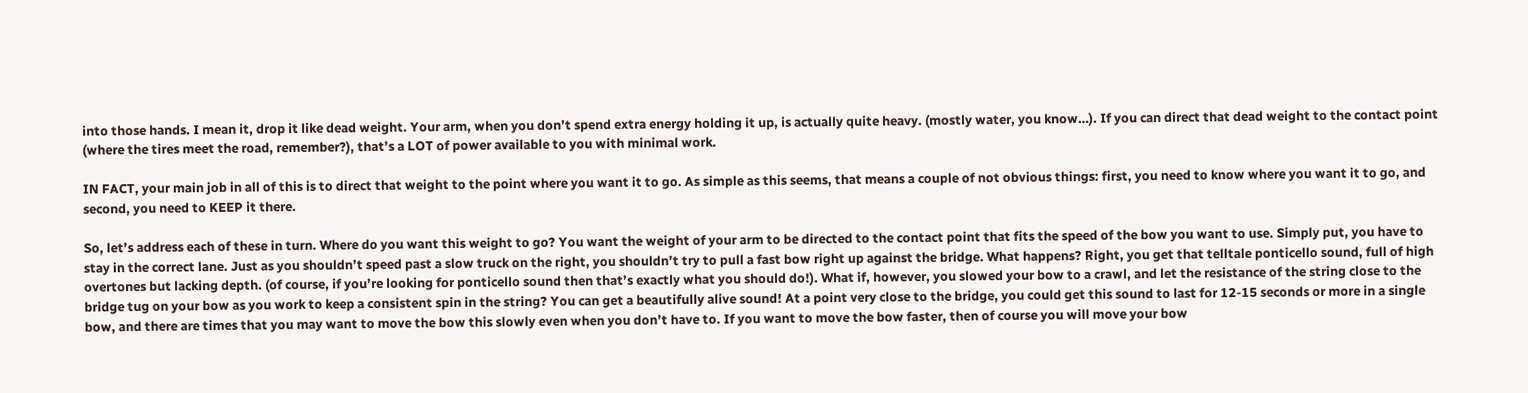into those hands. I mean it, drop it like dead weight. Your arm, when you don’t spend extra energy holding it up, is actually quite heavy. (mostly water, you know…). If you can direct that dead weight to the contact point (where the tires meet the road, remember?), that’s a LOT of power available to you with minimal work.

IN FACT, your main job in all of this is to direct that weight to the point where you want it to go. As simple as this seems, that means a couple of not obvious things: first, you need to know where you want it to go, and second, you need to KEEP it there.

So, let’s address each of these in turn. Where do you want this weight to go? You want the weight of your arm to be directed to the contact point that fits the speed of the bow you want to use. Simply put, you have to stay in the correct lane. Just as you shouldn’t speed past a slow truck on the right, you shouldn’t try to pull a fast bow right up against the bridge. What happens? Right, you get that telltale ponticello sound, full of high overtones but lacking depth. (of course, if you’re looking for ponticello sound then that’s exactly what you should do!). What if, however, you slowed your bow to a crawl, and let the resistance of the string close to the bridge tug on your bow as you work to keep a consistent spin in the string? You can get a beautifully alive sound! At a point very close to the bridge, you could get this sound to last for 12-15 seconds or more in a single bow, and there are times that you may want to move the bow this slowly even when you don’t have to. If you want to move the bow faster, then of course you will move your bow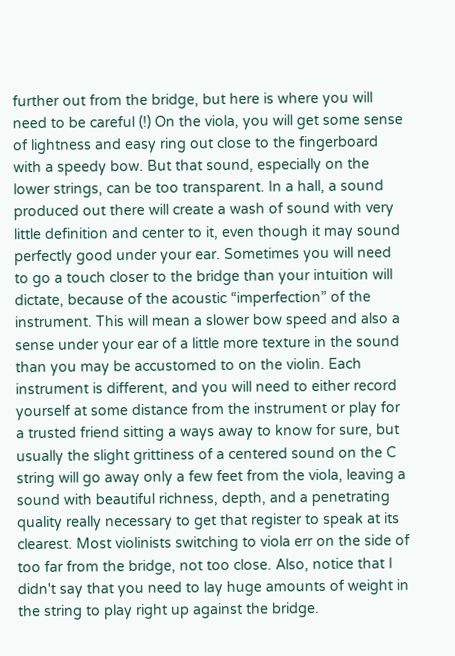further out from the bridge, but here is where you will need to be careful (!) On the viola, you will get some sense of lightness and easy ring out close to the fingerboard with a speedy bow. But that sound, especially on the lower strings, can be too transparent. In a hall, a sound produced out there will create a wash of sound with very little definition and center to it, even though it may sound perfectly good under your ear. Sometimes you will need to go a touch closer to the bridge than your intuition will dictate, because of the acoustic “imperfection” of the instrument. This will mean a slower bow speed and also a sense under your ear of a little more texture in the sound than you may be accustomed to on the violin. Each instrument is different, and you will need to either record yourself at some distance from the instrument or play for a trusted friend sitting a ways away to know for sure, but usually the slight grittiness of a centered sound on the C string will go away only a few feet from the viola, leaving a sound with beautiful richness, depth, and a penetrating quality really necessary to get that register to speak at its clearest. Most violinists switching to viola err on the side of too far from the bridge, not too close. Also, notice that I didn't say that you need to lay huge amounts of weight in the string to play right up against the bridge.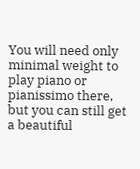You will need only minimal weight to play piano or pianissimo there, but you can still get a beautiful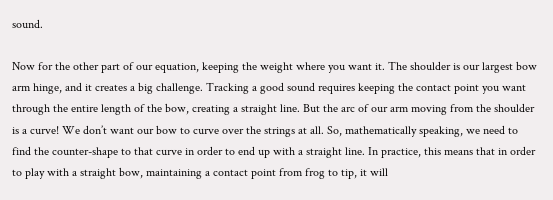sound.

Now for the other part of our equation, keeping the weight where you want it. The shoulder is our largest bow arm hinge, and it creates a big challenge. Tracking a good sound requires keeping the contact point you want through the entire length of the bow, creating a straight line. But the arc of our arm moving from the shoulder is a curve! We don’t want our bow to curve over the strings at all. So, mathematically speaking, we need to find the counter-shape to that curve in order to end up with a straight line. In practice, this means that in order to play with a straight bow, maintaining a contact point from frog to tip, it will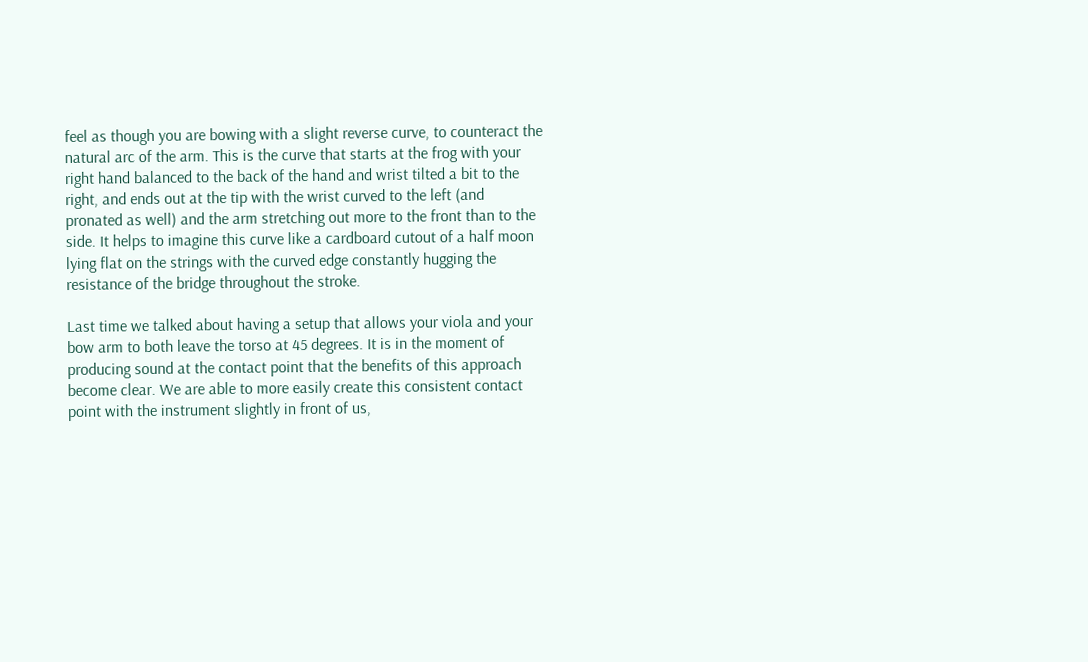feel as though you are bowing with a slight reverse curve, to counteract the natural arc of the arm. This is the curve that starts at the frog with your right hand balanced to the back of the hand and wrist tilted a bit to the right, and ends out at the tip with the wrist curved to the left (and pronated as well) and the arm stretching out more to the front than to the side. It helps to imagine this curve like a cardboard cutout of a half moon lying flat on the strings with the curved edge constantly hugging the resistance of the bridge throughout the stroke.

Last time we talked about having a setup that allows your viola and your bow arm to both leave the torso at 45 degrees. It is in the moment of producing sound at the contact point that the benefits of this approach become clear. We are able to more easily create this consistent contact point with the instrument slightly in front of us,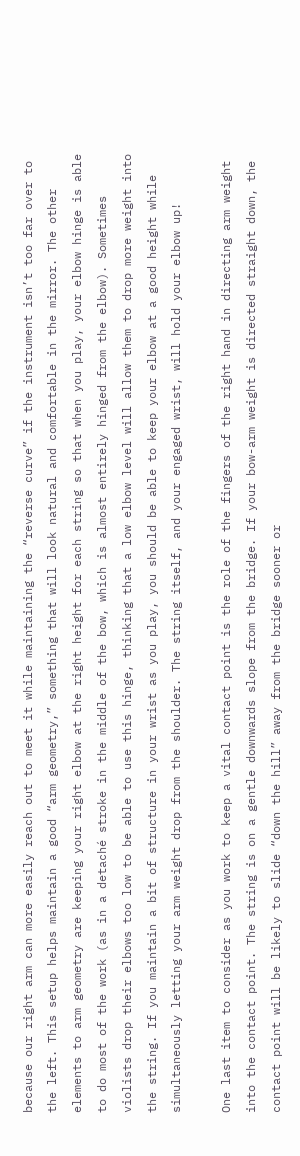because our right arm can more easily reach out to meet it while maintaining the “reverse curve” if the instrument isn’t too far over to the left. This setup helps maintain a good “arm geometry,” something that will look natural and comfortable in the mirror. The other elements to arm geometry are keeping your right elbow at the right height for each string so that when you play, your elbow hinge is able to do most of the work (as in a detaché stroke in the middle of the bow, which is almost entirely hinged from the elbow). Sometimes violists drop their elbows too low to be able to use this hinge, thinking that a low elbow level will allow them to drop more weight into the string. If you maintain a bit of structure in your wrist as you play, you should be able to keep your elbow at a good height while simultaneously letting your arm weight drop from the shoulder. The string itself, and your engaged wrist, will hold your elbow up!

One last item to consider as you work to keep a vital contact point is the role of the fingers of the right hand in directing arm weight into the contact point. The string is on a gentle downwards slope from the bridge. If your bow-arm weight is directed straight down, the contact point will be likely to slide “down the hill” away from the bridge sooner or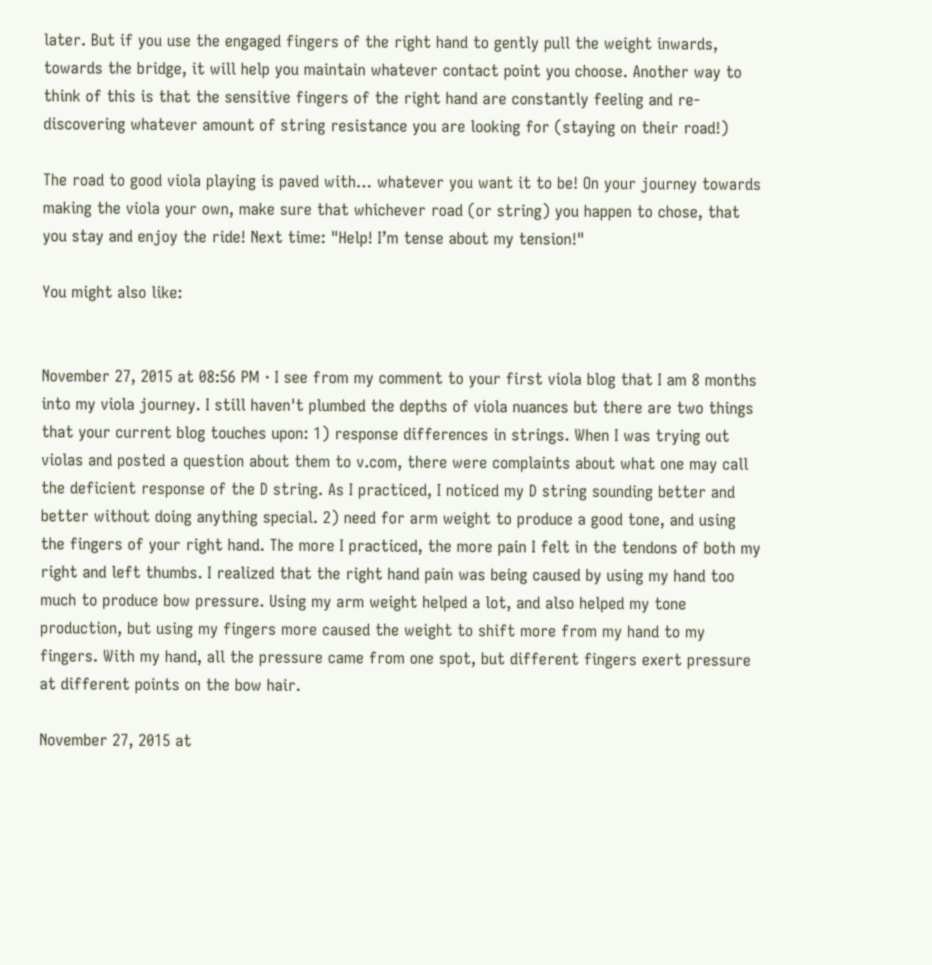later. But if you use the engaged fingers of the right hand to gently pull the weight inwards, towards the bridge, it will help you maintain whatever contact point you choose. Another way to think of this is that the sensitive fingers of the right hand are constantly feeling and re-discovering whatever amount of string resistance you are looking for (staying on their road!)

The road to good viola playing is paved with… whatever you want it to be! On your journey towards making the viola your own, make sure that whichever road (or string) you happen to chose, that you stay and enjoy the ride! Next time: "Help! I’m tense about my tension!"

You might also like:


November 27, 2015 at 08:56 PM · I see from my comment to your first viola blog that I am 8 months into my viola journey. I still haven't plumbed the depths of viola nuances but there are two things that your current blog touches upon: 1) response differences in strings. When I was trying out violas and posted a question about them to v.com, there were complaints about what one may call the deficient response of the D string. As I practiced, I noticed my D string sounding better and better without doing anything special. 2) need for arm weight to produce a good tone, and using the fingers of your right hand. The more I practiced, the more pain I felt in the tendons of both my right and left thumbs. I realized that the right hand pain was being caused by using my hand too much to produce bow pressure. Using my arm weight helped a lot, and also helped my tone production, but using my fingers more caused the weight to shift more from my hand to my fingers. With my hand, all the pressure came from one spot, but different fingers exert pressure at different points on the bow hair.

November 27, 2015 at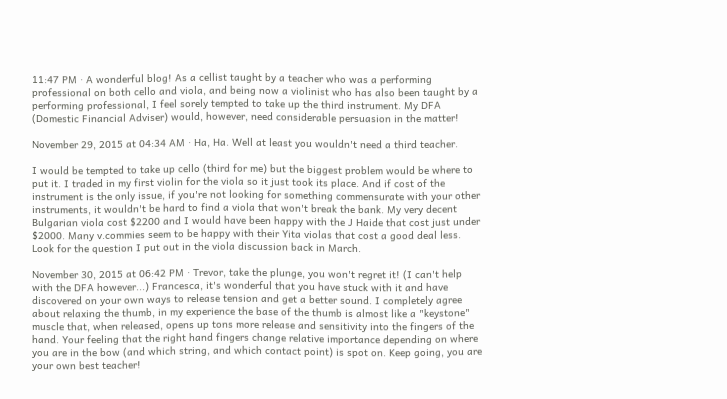11:47 PM · A wonderful blog! As a cellist taught by a teacher who was a performing professional on both cello and viola, and being now a violinist who has also been taught by a performing professional, I feel sorely tempted to take up the third instrument. My DFA (Domestic Financial Adviser) would, however, need considerable persuasion in the matter!

November 29, 2015 at 04:34 AM · Ha, Ha. Well at least you wouldn't need a third teacher.

I would be tempted to take up cello (third for me) but the biggest problem would be where to put it. I traded in my first violin for the viola so it just took its place. And if cost of the instrument is the only issue, if you're not looking for something commensurate with your other instruments, it wouldn't be hard to find a viola that won't break the bank. My very decent Bulgarian viola cost $2200 and I would have been happy with the J Haide that cost just under $2000. Many v.commies seem to be happy with their Yita violas that cost a good deal less. Look for the question I put out in the viola discussion back in March.

November 30, 2015 at 06:42 PM · Trevor, take the plunge, you won't regret it! (I can't help with the DFA however...) Francesca, it's wonderful that you have stuck with it and have discovered on your own ways to release tension and get a better sound. I completely agree about relaxing the thumb, in my experience the base of the thumb is almost like a "keystone" muscle that, when released, opens up tons more release and sensitivity into the fingers of the hand. Your feeling that the right hand fingers change relative importance depending on where you are in the bow (and which string, and which contact point) is spot on. Keep going, you are your own best teacher!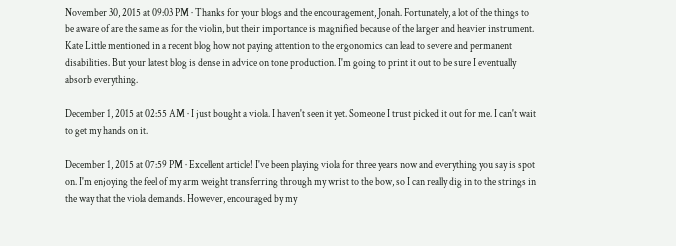November 30, 2015 at 09:03 PM · Thanks for your blogs and the encouragement, Jonah. Fortunately, a lot of the things to be aware of are the same as for the violin, but their importance is magnified because of the larger and heavier instrument. Kate Little mentioned in a recent blog how not paying attention to the ergonomics can lead to severe and permanent disabilities. But your latest blog is dense in advice on tone production. I'm going to print it out to be sure I eventually absorb everything.

December 1, 2015 at 02:55 AM · I just bought a viola. I haven't seen it yet. Someone I trust picked it out for me. I can't wait to get my hands on it.

December 1, 2015 at 07:59 PM · Excellent article! I've been playing viola for three years now and everything you say is spot on. I'm enjoying the feel of my arm weight transferring through my wrist to the bow, so I can really dig in to the strings in the way that the viola demands. However, encouraged by my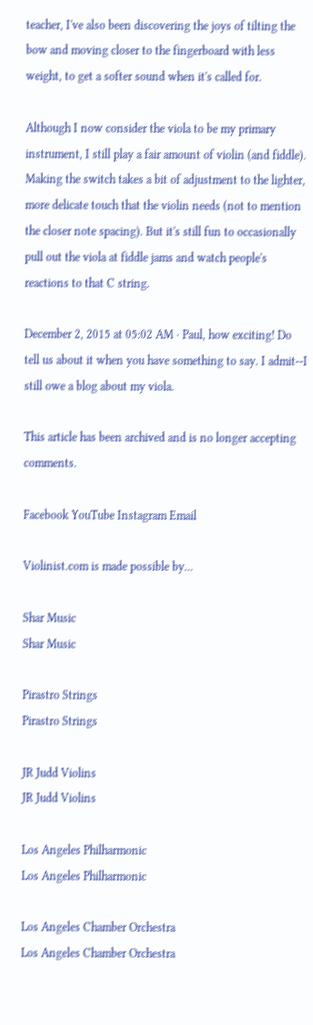teacher, I've also been discovering the joys of tilting the bow and moving closer to the fingerboard with less weight, to get a softer sound when it's called for.

Although I now consider the viola to be my primary instrument, I still play a fair amount of violin (and fiddle). Making the switch takes a bit of adjustment to the lighter, more delicate touch that the violin needs (not to mention the closer note spacing). But it's still fun to occasionally pull out the viola at fiddle jams and watch people's reactions to that C string.

December 2, 2015 at 05:02 AM · Paul, how exciting! Do tell us about it when you have something to say. I admit--I still owe a blog about my viola.

This article has been archived and is no longer accepting comments.

Facebook YouTube Instagram Email

Violinist.com is made possible by...

Shar Music
Shar Music

Pirastro Strings
Pirastro Strings

JR Judd Violins
JR Judd Violins

Los Angeles Philharmonic
Los Angeles Philharmonic

Los Angeles Chamber Orchestra
Los Angeles Chamber Orchestra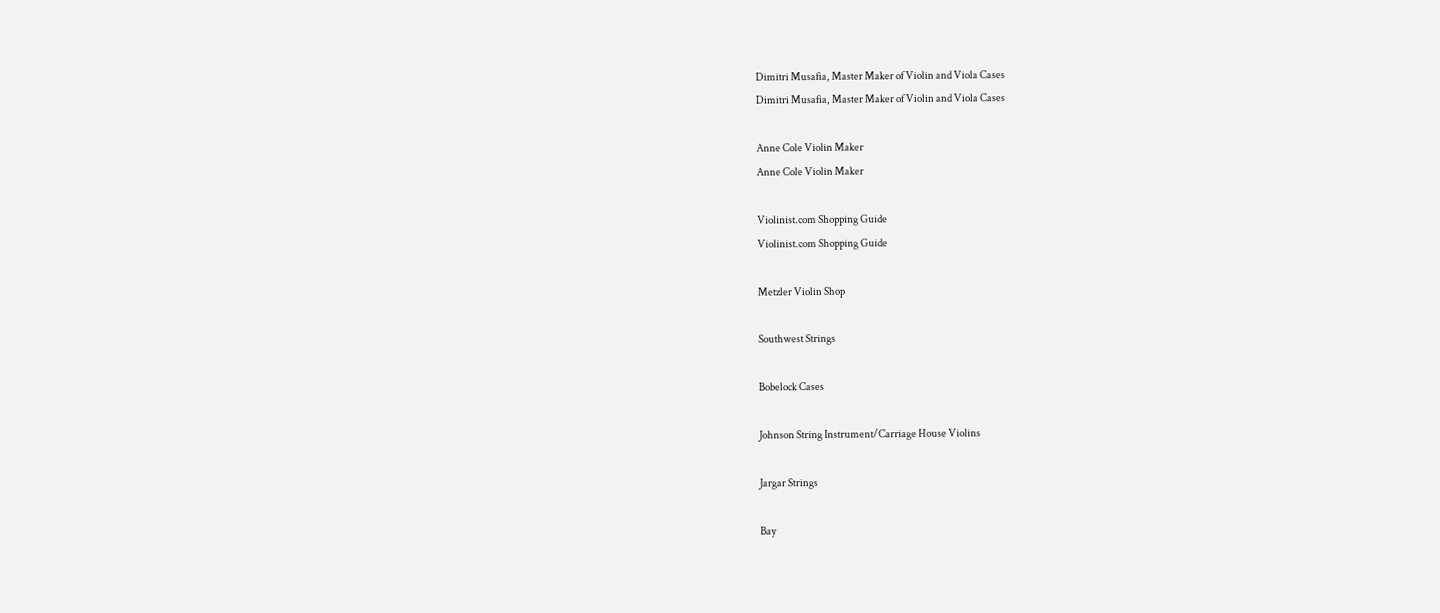Dimitri Musafia, Master Maker of Violin and Viola Cases
Dimitri Musafia, Master Maker of Violin and Viola Cases

Anne Cole Violin Maker
Anne Cole Violin Maker

Violinist.com Shopping Guide
Violinist.com Shopping Guide

Metzler Violin Shop

Southwest Strings

Bobelock Cases

Johnson String Instrument/Carriage House Violins

Jargar Strings

Bay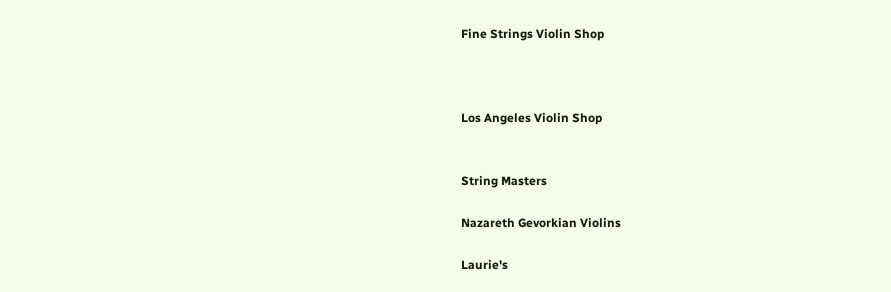Fine Strings Violin Shop



Los Angeles Violin Shop


String Masters

Nazareth Gevorkian Violins

Laurie's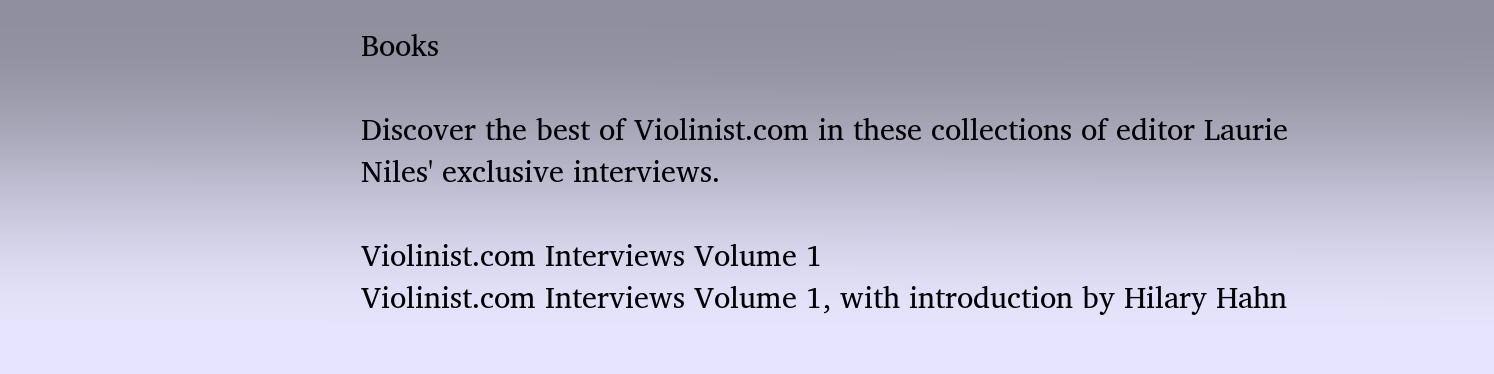Books

Discover the best of Violinist.com in these collections of editor Laurie Niles' exclusive interviews.

Violinist.com Interviews Volume 1
Violinist.com Interviews Volume 1, with introduction by Hilary Hahn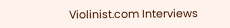Violinist.com Interviews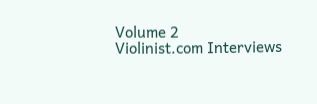Volume 2
Violinist.com Interviews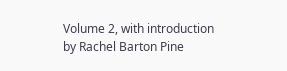Volume 2, with introduction by Rachel Barton Pine